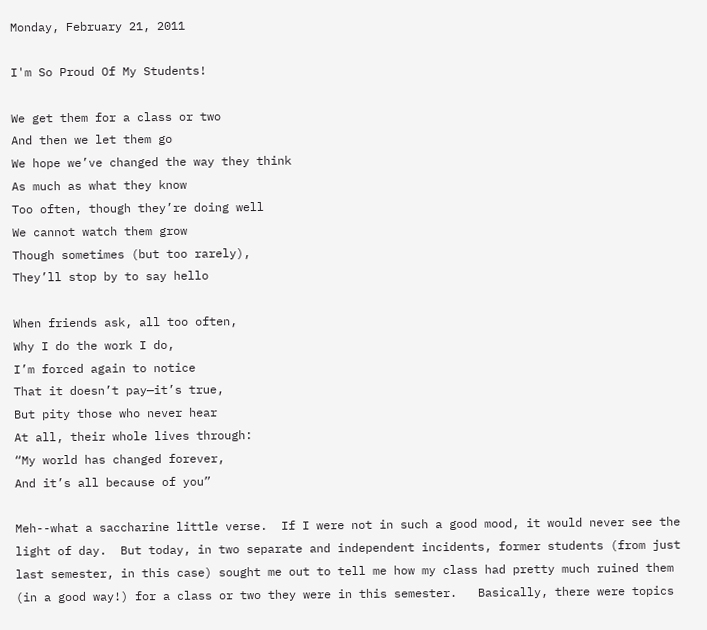Monday, February 21, 2011

I'm So Proud Of My Students!

We get them for a class or two
And then we let them go
We hope we’ve changed the way they think
As much as what they know
Too often, though they’re doing well
We cannot watch them grow
Though sometimes (but too rarely),
They’ll stop by to say hello

When friends ask, all too often,
Why I do the work I do,
I’m forced again to notice
That it doesn’t pay—it’s true,
But pity those who never hear
At all, their whole lives through:
“My world has changed forever,
And it’s all because of you”

Meh--what a saccharine little verse.  If I were not in such a good mood, it would never see the light of day.  But today, in two separate and independent incidents, former students (from just last semester, in this case) sought me out to tell me how my class had pretty much ruined them (in a good way!) for a class or two they were in this semester.   Basically, there were topics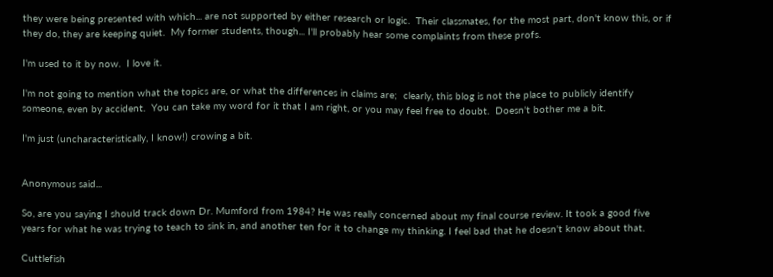they were being presented with which... are not supported by either research or logic.  Their classmates, for the most part, don't know this, or if they do, they are keeping quiet.  My former students, though... I'll probably hear some complaints from these profs.

I'm used to it by now.  I love it.

I'm not going to mention what the topics are, or what the differences in claims are;  clearly, this blog is not the place to publicly identify someone, even by accident.  You can take my word for it that I am right, or you may feel free to doubt.  Doesn't bother me a bit.

I'm just (uncharacteristically, I know!) crowing a bit.


Anonymous said...

So, are you saying I should track down Dr. Mumford from 1984? He was really concerned about my final course review. It took a good five years for what he was trying to teach to sink in, and another ten for it to change my thinking. I feel bad that he doesn't know about that.

Cuttlefish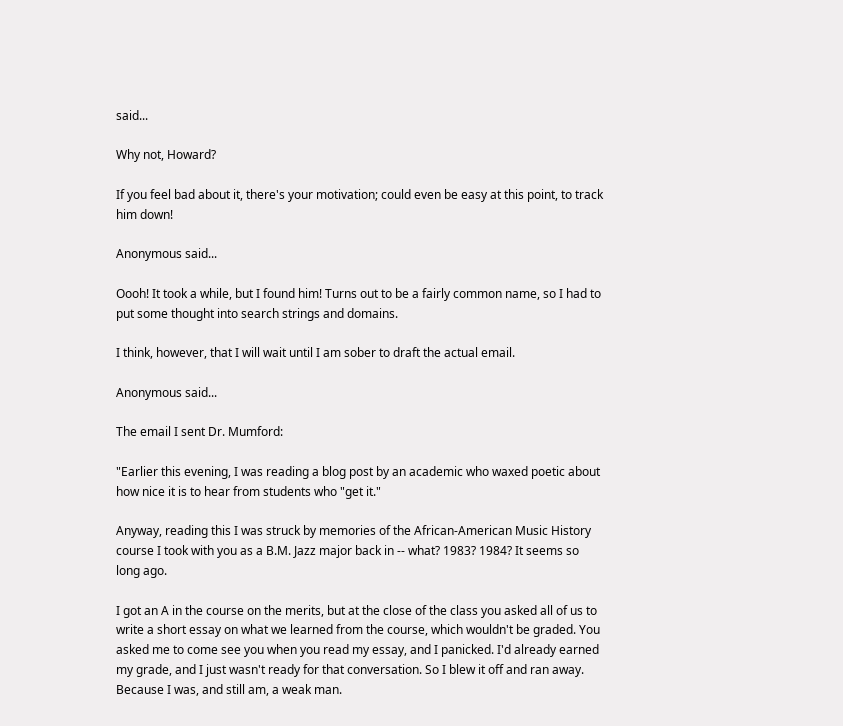said...

Why not, Howard?

If you feel bad about it, there's your motivation; could even be easy at this point, to track him down!

Anonymous said...

Oooh! It took a while, but I found him! Turns out to be a fairly common name, so I had to put some thought into search strings and domains.

I think, however, that I will wait until I am sober to draft the actual email.

Anonymous said...

The email I sent Dr. Mumford:

"Earlier this evening, I was reading a blog post by an academic who waxed poetic about how nice it is to hear from students who "get it."

Anyway, reading this I was struck by memories of the African-American Music History course I took with you as a B.M. Jazz major back in -- what? 1983? 1984? It seems so long ago.

I got an A in the course on the merits, but at the close of the class you asked all of us to write a short essay on what we learned from the course, which wouldn't be graded. You asked me to come see you when you read my essay, and I panicked. I'd already earned my grade, and I just wasn't ready for that conversation. So I blew it off and ran away. Because I was, and still am, a weak man.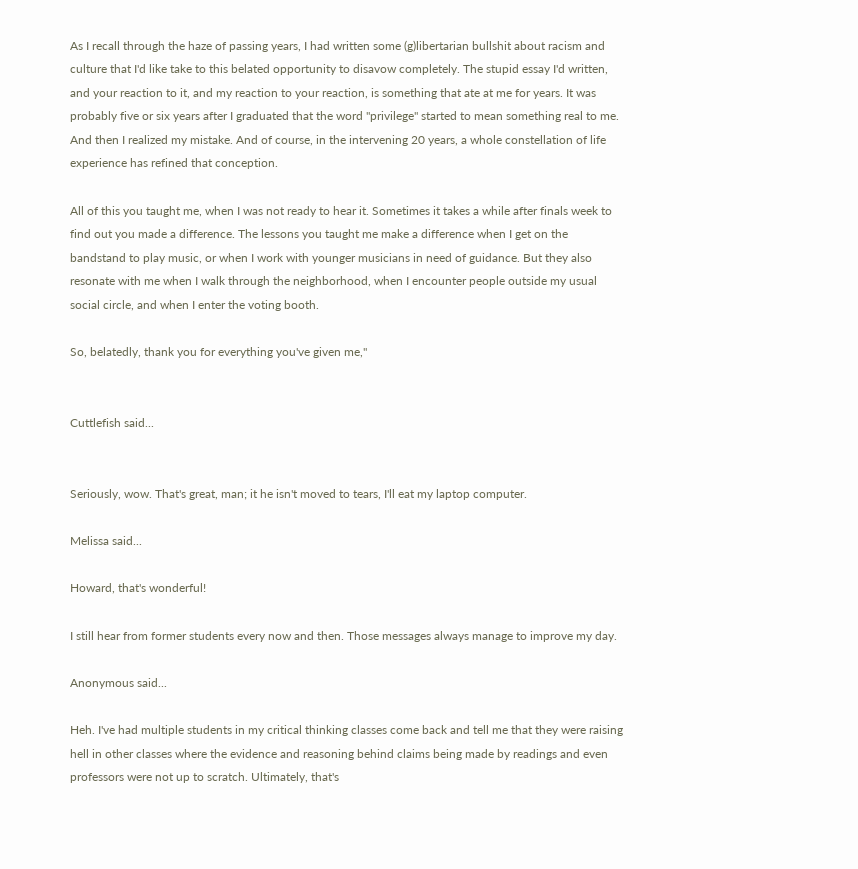As I recall through the haze of passing years, I had written some (g)libertarian bullshit about racism and culture that I'd like take to this belated opportunity to disavow completely. The stupid essay I'd written, and your reaction to it, and my reaction to your reaction, is something that ate at me for years. It was probably five or six years after I graduated that the word "privilege" started to mean something real to me. And then I realized my mistake. And of course, in the intervening 20 years, a whole constellation of life experience has refined that conception.

All of this you taught me, when I was not ready to hear it. Sometimes it takes a while after finals week to find out you made a difference. The lessons you taught me make a difference when I get on the bandstand to play music, or when I work with younger musicians in need of guidance. But they also resonate with me when I walk through the neighborhood, when I encounter people outside my usual social circle, and when I enter the voting booth.

So, belatedly, thank you for everything you've given me,"


Cuttlefish said...


Seriously, wow. That's great, man; it he isn't moved to tears, I'll eat my laptop computer.

Melissa said...

Howard, that's wonderful!

I still hear from former students every now and then. Those messages always manage to improve my day.

Anonymous said...

Heh. I've had multiple students in my critical thinking classes come back and tell me that they were raising hell in other classes where the evidence and reasoning behind claims being made by readings and even professors were not up to scratch. Ultimately, that's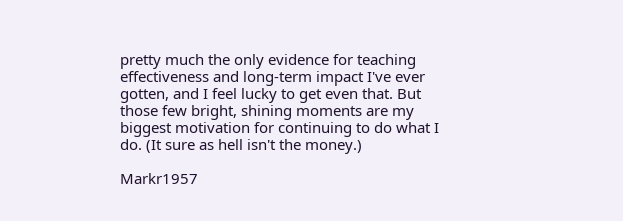pretty much the only evidence for teaching effectiveness and long-term impact I've ever gotten, and I feel lucky to get even that. But those few bright, shining moments are my biggest motivation for continuing to do what I do. (It sure as hell isn't the money.)

Markr1957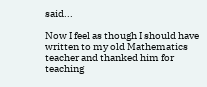said...

Now I feel as though I should have written to my old Mathematics teacher and thanked him for teaching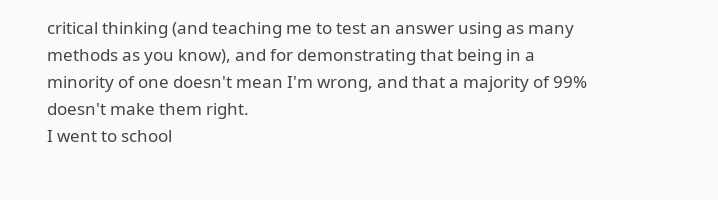critical thinking (and teaching me to test an answer using as many methods as you know), and for demonstrating that being in a minority of one doesn't mean I'm wrong, and that a majority of 99% doesn't make them right.
I went to school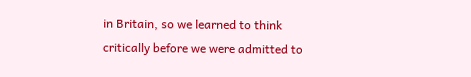in Britain, so we learned to think critically before we were admitted to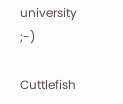university ;-)

Cuttlefish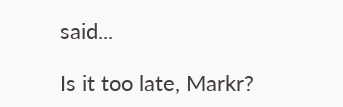said...

Is it too late, Markr?